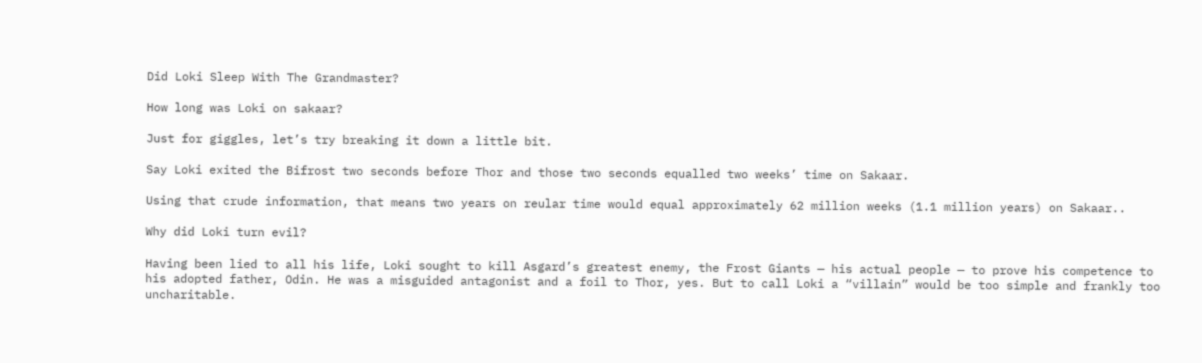Did Loki Sleep With The Grandmaster?

How long was Loki on sakaar?

Just for giggles, let’s try breaking it down a little bit.

Say Loki exited the Bifrost two seconds before Thor and those two seconds equalled two weeks’ time on Sakaar.

Using that crude information, that means two years on reular time would equal approximately 62 million weeks (1.1 million years) on Sakaar..

Why did Loki turn evil?

Having been lied to all his life, Loki sought to kill Asgard’s greatest enemy, the Frost Giants — his actual people — to prove his competence to his adopted father, Odin. He was a misguided antagonist and a foil to Thor, yes. But to call Loki a “villain” would be too simple and frankly too uncharitable.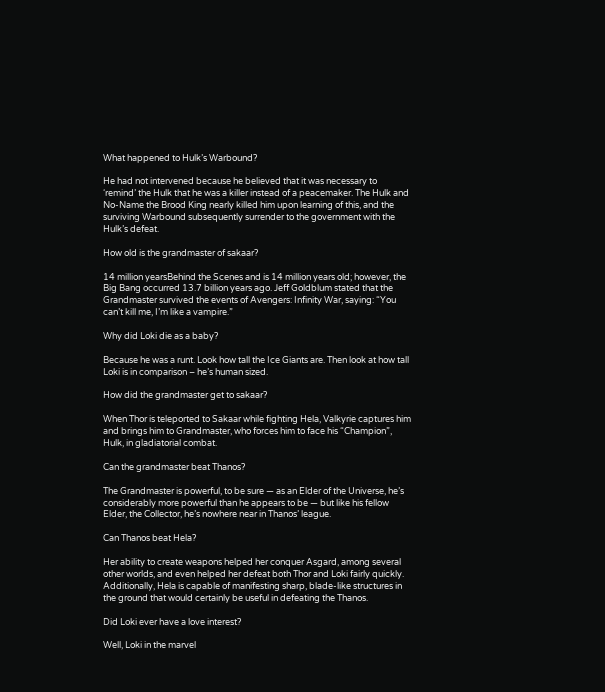What happened to Hulk’s Warbound?

He had not intervened because he believed that it was necessary to ‘remind’ the Hulk that he was a killer instead of a peacemaker. The Hulk and No-Name the Brood King nearly killed him upon learning of this, and the surviving Warbound subsequently surrender to the government with the Hulk’s defeat.

How old is the grandmaster of sakaar?

14 million yearsBehind the Scenes and is 14 million years old; however, the Big Bang occurred 13.7 billion years ago. Jeff Goldblum stated that the Grandmaster survived the events of Avengers: Infinity War, saying: “You can’t kill me, I’m like a vampire.”

Why did Loki die as a baby?

Because he was a runt. Look how tall the Ice Giants are. Then look at how tall Loki is in comparison – he’s human sized.

How did the grandmaster get to sakaar?

When Thor is teleported to Sakaar while fighting Hela, Valkyrie captures him and brings him to Grandmaster, who forces him to face his “Champion”, Hulk, in gladiatorial combat.

Can the grandmaster beat Thanos?

The Grandmaster is powerful, to be sure — as an Elder of the Universe, he’s considerably more powerful than he appears to be — but like his fellow Elder, the Collector, he’s nowhere near in Thanos’ league.

Can Thanos beat Hela?

Her ability to create weapons helped her conquer Asgard, among several other worlds, and even helped her defeat both Thor and Loki fairly quickly. Additionally, Hela is capable of manifesting sharp, blade-like structures in the ground that would certainly be useful in defeating the Thanos.

Did Loki ever have a love interest?

Well, Loki in the marvel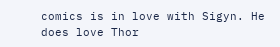comics is in love with Sigyn. He does love Thor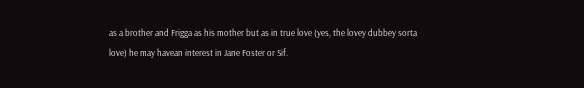as a brother and Frigga as his mother but as in true love (yes, the lovey dubbey sorta love) he may havean interest in Jane Foster or Sif.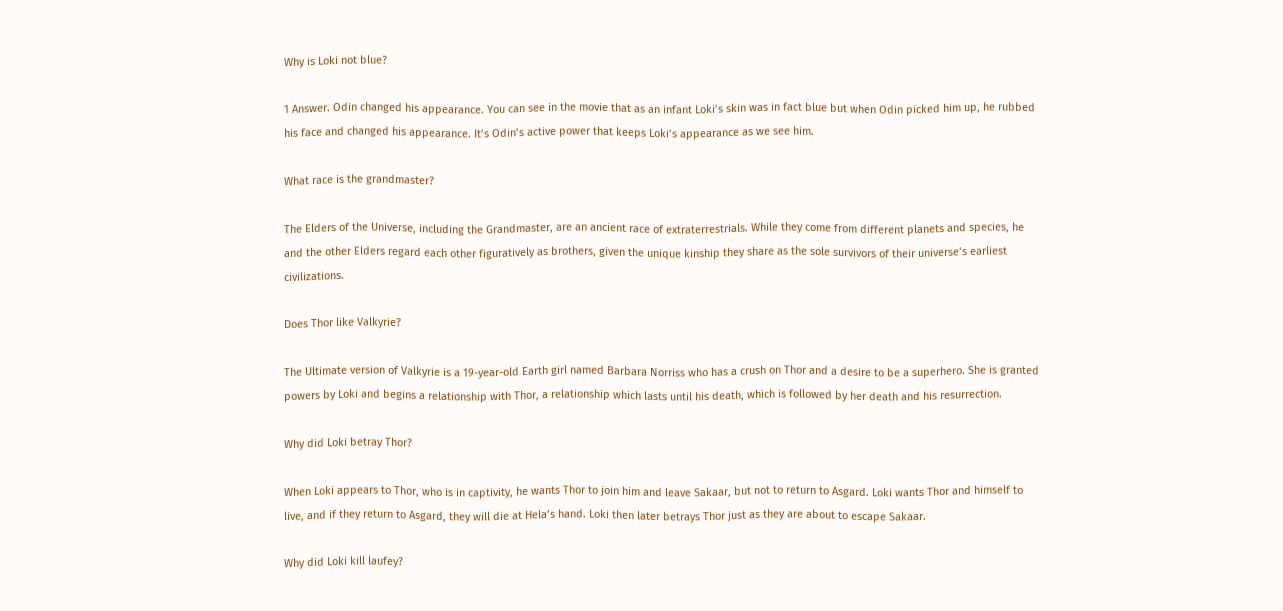Why is Loki not blue?

1 Answer. Odin changed his appearance. You can see in the movie that as an infant Loki’s skin was in fact blue but when Odin picked him up, he rubbed his face and changed his appearance. It’s Odin’s active power that keeps Loki’s appearance as we see him.

What race is the grandmaster?

The Elders of the Universe, including the Grandmaster, are an ancient race of extraterrestrials. While they come from different planets and species, he and the other Elders regard each other figuratively as brothers, given the unique kinship they share as the sole survivors of their universe’s earliest civilizations.

Does Thor like Valkyrie?

The Ultimate version of Valkyrie is a 19-year-old Earth girl named Barbara Norriss who has a crush on Thor and a desire to be a superhero. She is granted powers by Loki and begins a relationship with Thor, a relationship which lasts until his death, which is followed by her death and his resurrection.

Why did Loki betray Thor?

When Loki appears to Thor, who is in captivity, he wants Thor to join him and leave Sakaar, but not to return to Asgard. Loki wants Thor and himself to live, and if they return to Asgard, they will die at Hela’s hand. Loki then later betrays Thor just as they are about to escape Sakaar.

Why did Loki kill laufey?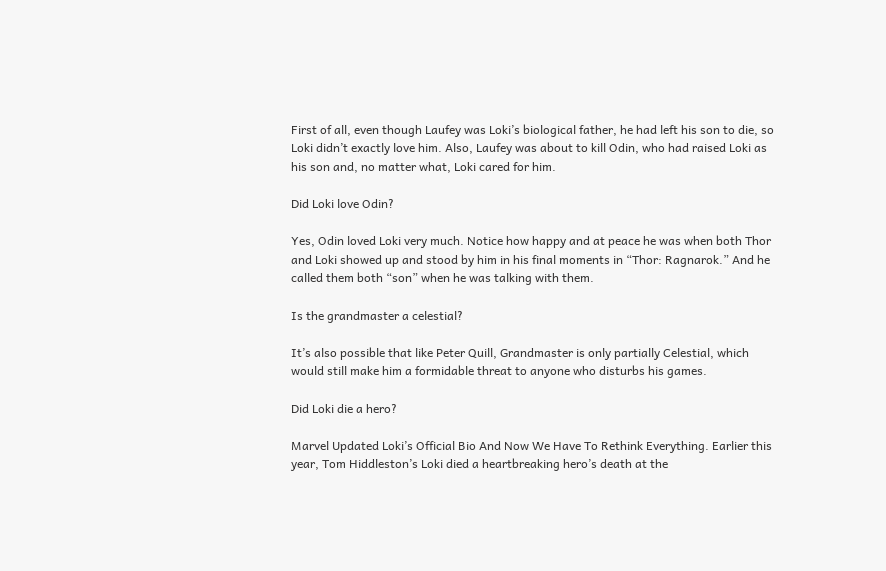First of all, even though Laufey was Loki’s biological father, he had left his son to die, so Loki didn’t exactly love him. Also, Laufey was about to kill Odin, who had raised Loki as his son and, no matter what, Loki cared for him.

Did Loki love Odin?

Yes, Odin loved Loki very much. Notice how happy and at peace he was when both Thor and Loki showed up and stood by him in his final moments in “Thor: Ragnarok.” And he called them both “son” when he was talking with them.

Is the grandmaster a celestial?

It’s also possible that like Peter Quill, Grandmaster is only partially Celestial, which would still make him a formidable threat to anyone who disturbs his games.

Did Loki die a hero?

Marvel Updated Loki’s Official Bio And Now We Have To Rethink Everything. Earlier this year, Tom Hiddleston’s Loki died a heartbreaking hero’s death at the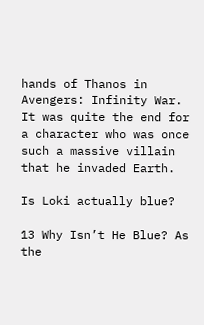hands of Thanos in Avengers: Infinity War. It was quite the end for a character who was once such a massive villain that he invaded Earth.

Is Loki actually blue?

13 Why Isn’t He Blue? As the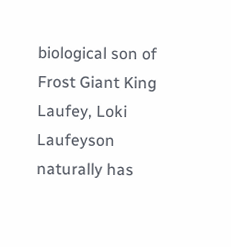biological son of Frost Giant King Laufey, Loki Laufeyson naturally has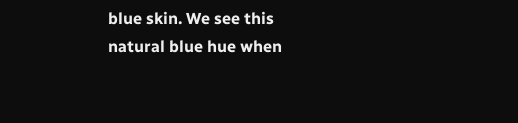blue skin. We see this natural blue hue when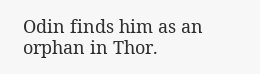Odin finds him as an orphan in Thor.